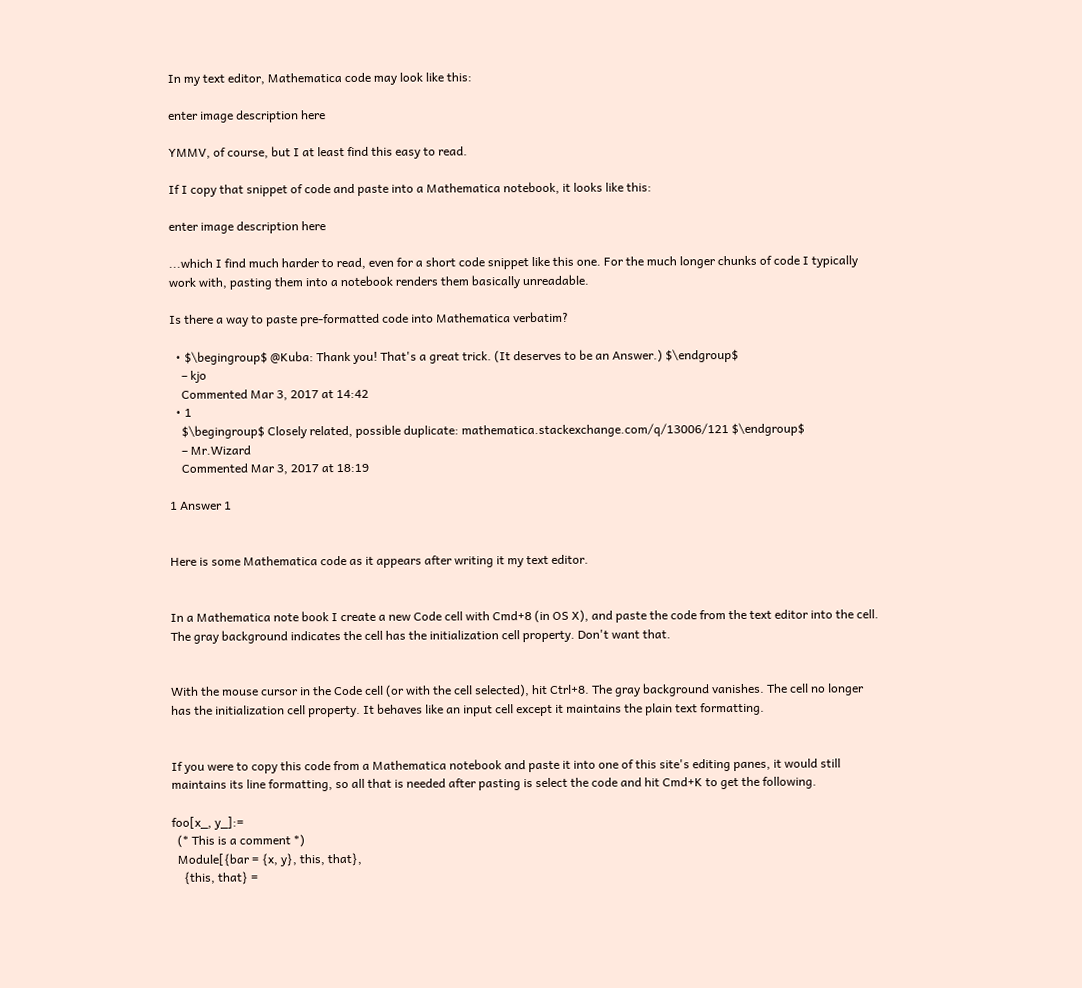In my text editor, Mathematica code may look like this:

enter image description here

YMMV, of course, but I at least find this easy to read.

If I copy that snippet of code and paste into a Mathematica notebook, it looks like this:

enter image description here

...which I find much harder to read, even for a short code snippet like this one. For the much longer chunks of code I typically work with, pasting them into a notebook renders them basically unreadable.

Is there a way to paste pre-formatted code into Mathematica verbatim?

  • $\begingroup$ @Kuba: Thank you! That's a great trick. (It deserves to be an Answer.) $\endgroup$
    – kjo
    Commented Mar 3, 2017 at 14:42
  • 1
    $\begingroup$ Closely related, possible duplicate: mathematica.stackexchange.com/q/13006/121 $\endgroup$
    – Mr.Wizard
    Commented Mar 3, 2017 at 18:19

1 Answer 1


Here is some Mathematica code as it appears after writing it my text editor.


In a Mathematica note book I create a new Code cell with Cmd+8 (in OS X), and paste the code from the text editor into the cell. The gray background indicates the cell has the initialization cell property. Don't want that.


With the mouse cursor in the Code cell (or with the cell selected), hit Ctrl+8. The gray background vanishes. The cell no longer has the initialization cell property. It behaves like an input cell except it maintains the plain text formatting.


If you were to copy this code from a Mathematica notebook and paste it into one of this site's editing panes, it would still maintains its line formatting, so all that is needed after pasting is select the code and hit Cmd+K to get the following.

foo[x_, y_]:=
  (* This is a comment *)
  Module[{bar = {x, y}, this, that},
    {this, that} =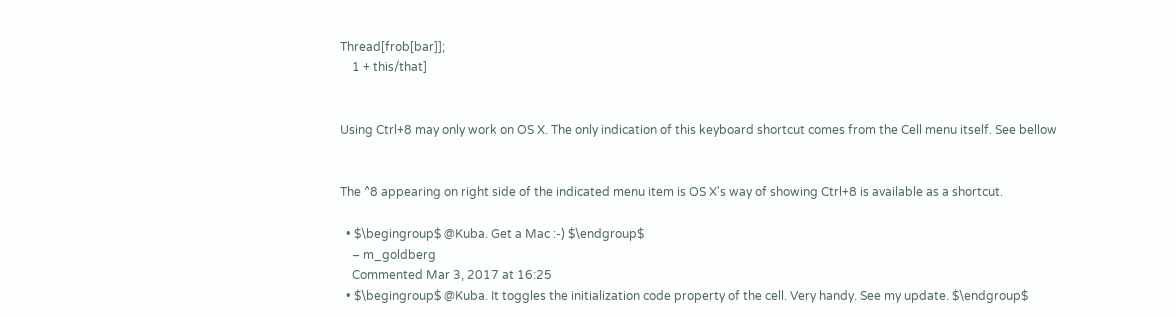Thread[frob[bar]];
    1 + this/that]


Using Ctrl+8 may only work on OS X. The only indication of this keyboard shortcut comes from the Cell menu itself. See bellow


The ^8 appearing on right side of the indicated menu item is OS X's way of showing Ctrl+8 is available as a shortcut.

  • $\begingroup$ @Kuba. Get a Mac :-) $\endgroup$
    – m_goldberg
    Commented Mar 3, 2017 at 16:25
  • $\begingroup$ @Kuba. It toggles the initialization code property of the cell. Very handy. See my update. $\endgroup$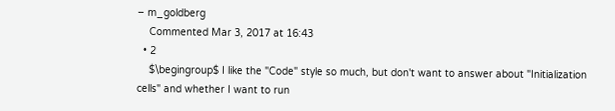– m_goldberg
    Commented Mar 3, 2017 at 16:43
  • 2
    $\begingroup$ I like the "Code" style so much, but don't want to answer about "Initialization cells" and whether I want to run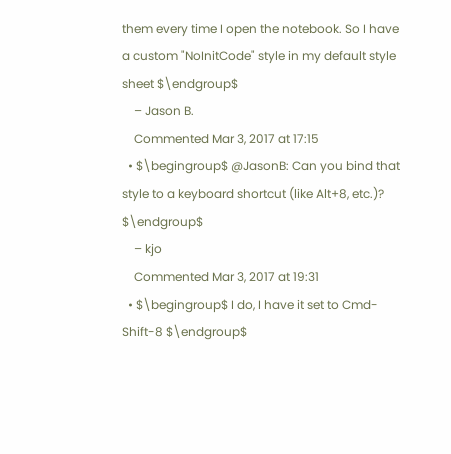them every time I open the notebook. So I have a custom "NoInitCode" style in my default style sheet $\endgroup$
    – Jason B.
    Commented Mar 3, 2017 at 17:15
  • $\begingroup$ @JasonB: Can you bind that style to a keyboard shortcut (like Alt+8, etc.)? $\endgroup$
    – kjo
    Commented Mar 3, 2017 at 19:31
  • $\begingroup$ I do, I have it set to Cmd-Shift-8 $\endgroup$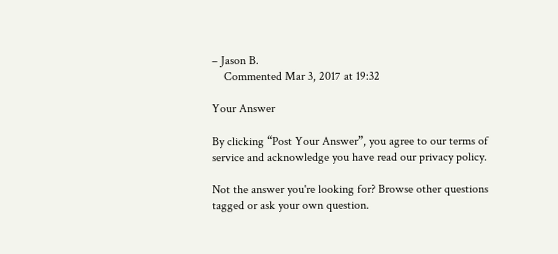– Jason B.
    Commented Mar 3, 2017 at 19:32

Your Answer

By clicking “Post Your Answer”, you agree to our terms of service and acknowledge you have read our privacy policy.

Not the answer you're looking for? Browse other questions tagged or ask your own question.